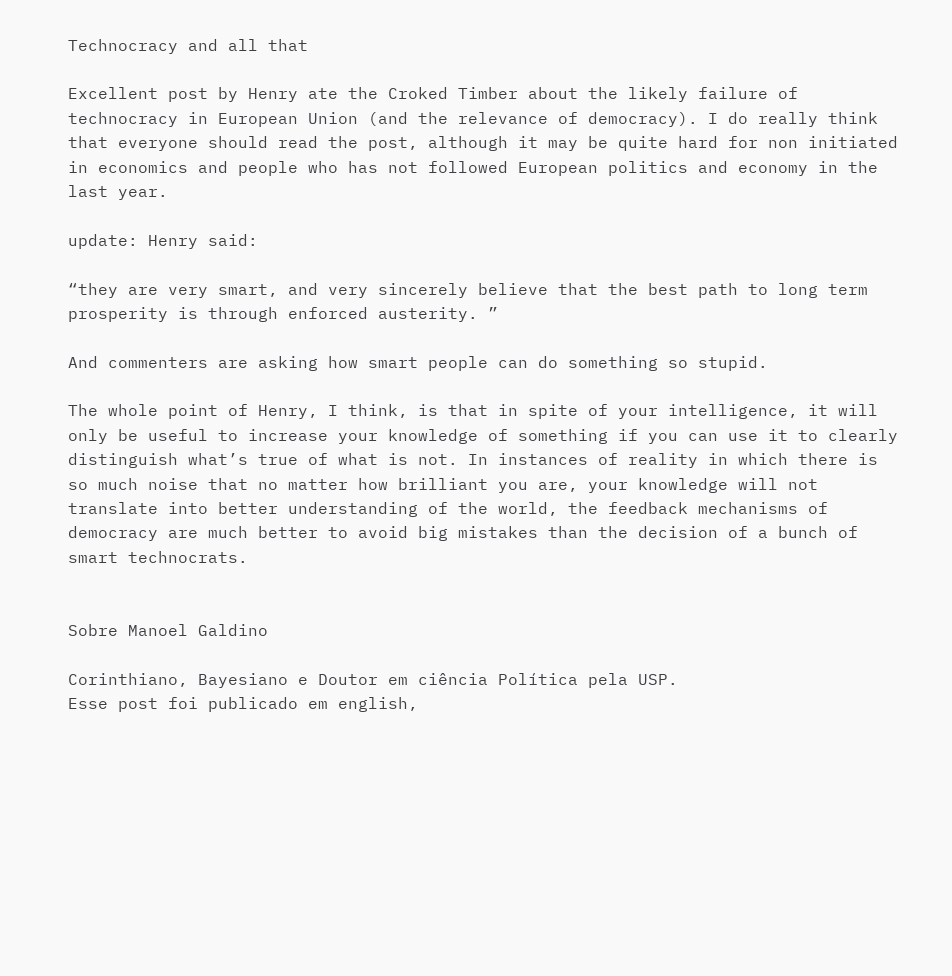Technocracy and all that

Excellent post by Henry ate the Croked Timber about the likely failure of technocracy in European Union (and the relevance of democracy). I do really think that everyone should read the post, although it may be quite hard for non initiated in economics and people who has not followed European politics and economy in the last year.

update: Henry said:

“they are very smart, and very sincerely believe that the best path to long term prosperity is through enforced austerity. ”

And commenters are asking how smart people can do something so stupid.

The whole point of Henry, I think, is that in spite of your intelligence, it will only be useful to increase your knowledge of something if you can use it to clearly distinguish what’s true of what is not. In instances of reality in which there is so much noise that no matter how brilliant you are, your knowledge will not translate into better understanding of the world, the feedback mechanisms of democracy are much better to avoid big mistakes than the decision of a bunch of smart technocrats.


Sobre Manoel Galdino

Corinthiano, Bayesiano e Doutor em ciência Política pela USP.
Esse post foi publicado em english,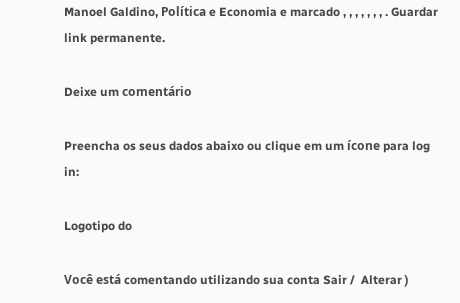Manoel Galdino, Política e Economia e marcado , , , , , , , . Guardar link permanente.

Deixe um comentário

Preencha os seus dados abaixo ou clique em um ícone para log in:

Logotipo do

Você está comentando utilizando sua conta Sair /  Alterar )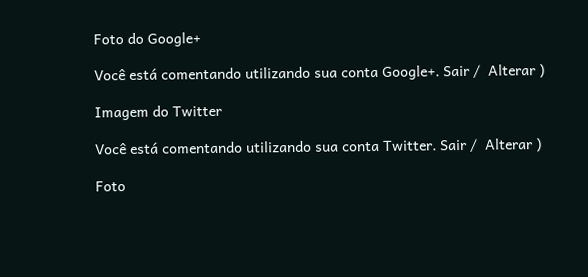Foto do Google+

Você está comentando utilizando sua conta Google+. Sair /  Alterar )

Imagem do Twitter

Você está comentando utilizando sua conta Twitter. Sair /  Alterar )

Foto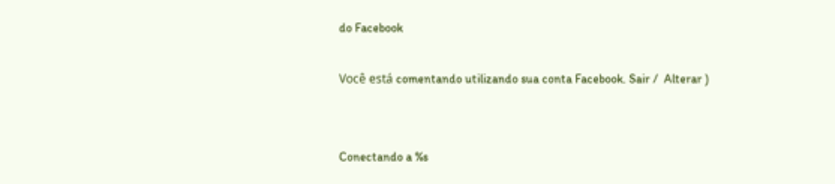do Facebook

Você está comentando utilizando sua conta Facebook. Sair /  Alterar )


Conectando a %s